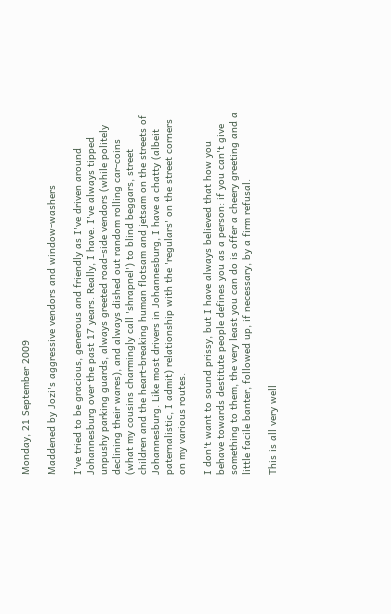Monday, 21 September 2009

Maddened by Jozi's aggressive vendors and window-washers

I've tried to be gracious, generous and friendly as I've driven around Johannesburg over the past 17 years. Really, I have. I've always tipped unpushy parking guards, always greeted road-side vendors (while politely declining their wares), and always dished out random rolling car-coins (what my cousins charmingly call 'shrapnel') to blind beggars, street children and the heart-breaking human flotsam and jetsam on the streets of Johannesburg. Like most drivers in Johannesburg, I have a chatty (albeit paternalistic, I admit) relationship with the 'regulars' on the street corners on my various routes.

I don't want to sound prissy, but I have always believed that how you behave towards destitute people defines you as a person: if you can't give something to them, the very least you can do is offer a cheery greeting and a little facile banter, followed up, if necessary, by a firm refusal.

This is all very well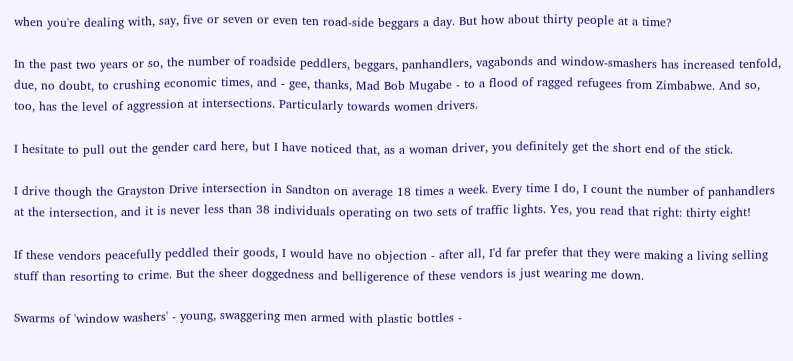when you're dealing with, say, five or seven or even ten road-side beggars a day. But how about thirty people at a time?

In the past two years or so, the number of roadside peddlers, beggars, panhandlers, vagabonds and window-smashers has increased tenfold, due, no doubt, to crushing economic times, and - gee, thanks, Mad Bob Mugabe - to a flood of ragged refugees from Zimbabwe. And so, too, has the level of aggression at intersections. Particularly towards women drivers.

I hesitate to pull out the gender card here, but I have noticed that, as a woman driver, you definitely get the short end of the stick.

I drive though the Grayston Drive intersection in Sandton on average 18 times a week. Every time I do, I count the number of panhandlers at the intersection, and it is never less than 38 individuals operating on two sets of traffic lights. Yes, you read that right: thirty eight!

If these vendors peacefully peddled their goods, I would have no objection - after all, I'd far prefer that they were making a living selling stuff than resorting to crime. But the sheer doggedness and belligerence of these vendors is just wearing me down.

Swarms of 'window washers' - young, swaggering men armed with plastic bottles -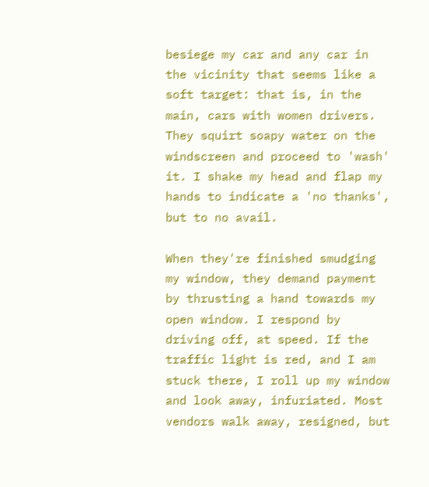besiege my car and any car in the vicinity that seems like a soft target: that is, in the main, cars with women drivers. They squirt soapy water on the windscreen and proceed to 'wash' it. I shake my head and flap my hands to indicate a 'no thanks', but to no avail.

When they're finished smudging my window, they demand payment by thrusting a hand towards my open window. I respond by driving off, at speed. If the traffic light is red, and I am stuck there, I roll up my window and look away, infuriated. Most vendors walk away, resigned, but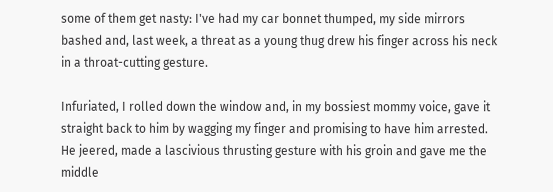some of them get nasty: I've had my car bonnet thumped, my side mirrors bashed and, last week, a threat as a young thug drew his finger across his neck in a throat-cutting gesture.

Infuriated, I rolled down the window and, in my bossiest mommy voice, gave it straight back to him by wagging my finger and promising to have him arrested. He jeered, made a lascivious thrusting gesture with his groin and gave me the middle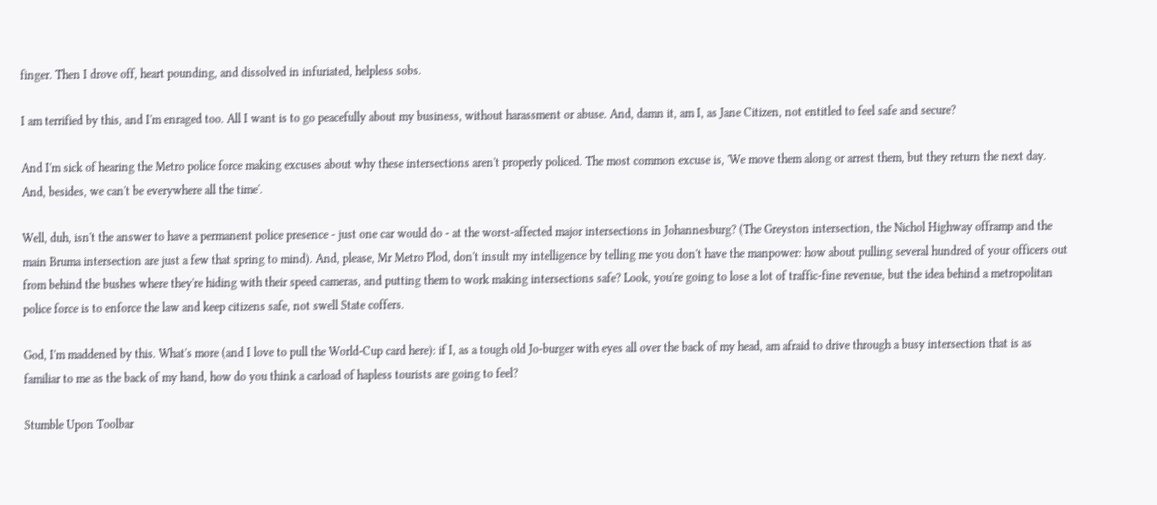finger. Then I drove off, heart pounding, and dissolved in infuriated, helpless sobs.

I am terrified by this, and I'm enraged too. All I want is to go peacefully about my business, without harassment or abuse. And, damn it, am I, as Jane Citizen, not entitled to feel safe and secure?

And I'm sick of hearing the Metro police force making excuses about why these intersections aren't properly policed. The most common excuse is, 'We move them along or arrest them, but they return the next day. And, besides, we can't be everywhere all the time'.

Well, duh, isn't the answer to have a permanent police presence - just one car would do - at the worst-affected major intersections in Johannesburg? (The Greyston intersection, the Nichol Highway offramp and the main Bruma intersection are just a few that spring to mind). And, please, Mr Metro Plod, don't insult my intelligence by telling me you don't have the manpower: how about pulling several hundred of your officers out from behind the bushes where they're hiding with their speed cameras, and putting them to work making intersections safe? Look, you're going to lose a lot of traffic-fine revenue, but the idea behind a metropolitan police force is to enforce the law and keep citizens safe, not swell State coffers.

God, I'm maddened by this. What's more (and I love to pull the World-Cup card here): if I, as a tough old Jo-burger with eyes all over the back of my head, am afraid to drive through a busy intersection that is as familiar to me as the back of my hand, how do you think a carload of hapless tourists are going to feel?

Stumble Upon Toolbar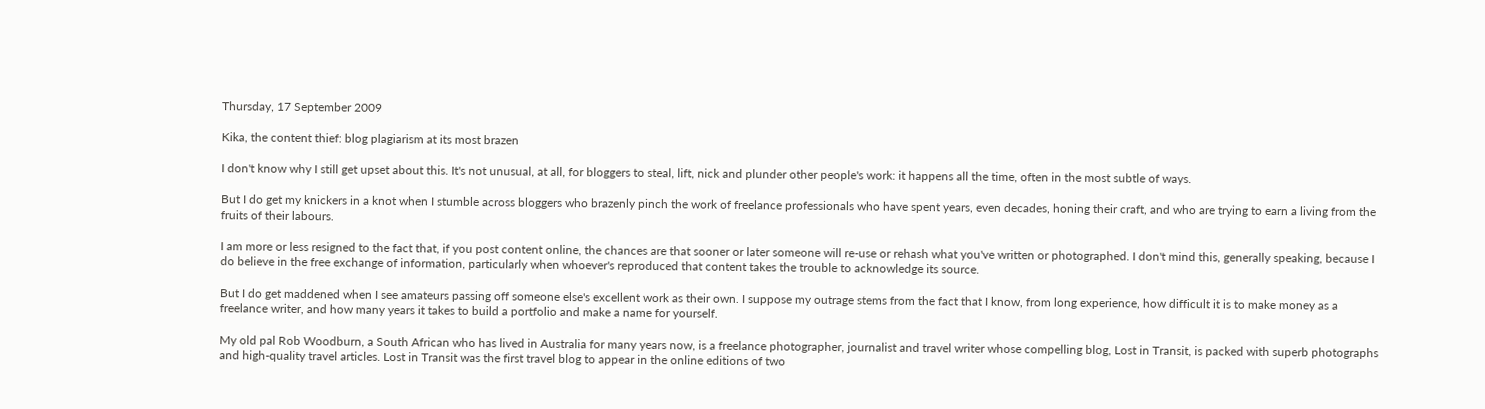Thursday, 17 September 2009

Kika, the content thief: blog plagiarism at its most brazen

I don't know why I still get upset about this. It's not unusual, at all, for bloggers to steal, lift, nick and plunder other people's work: it happens all the time, often in the most subtle of ways.

But I do get my knickers in a knot when I stumble across bloggers who brazenly pinch the work of freelance professionals who have spent years, even decades, honing their craft, and who are trying to earn a living from the fruits of their labours.

I am more or less resigned to the fact that, if you post content online, the chances are that sooner or later someone will re-use or rehash what you've written or photographed. I don't mind this, generally speaking, because I do believe in the free exchange of information, particularly when whoever's reproduced that content takes the trouble to acknowledge its source.

But I do get maddened when I see amateurs passing off someone else's excellent work as their own. I suppose my outrage stems from the fact that I know, from long experience, how difficult it is to make money as a freelance writer, and how many years it takes to build a portfolio and make a name for yourself.

My old pal Rob Woodburn, a South African who has lived in Australia for many years now, is a freelance photographer, journalist and travel writer whose compelling blog, Lost in Transit, is packed with superb photographs and high-quality travel articles. Lost in Transit was the first travel blog to appear in the online editions of two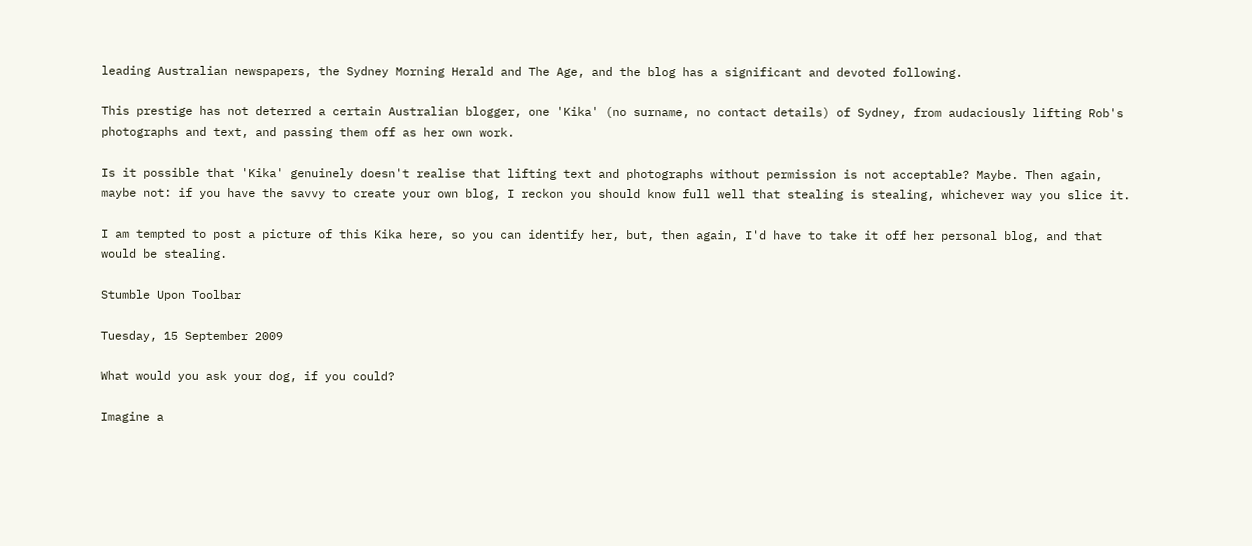leading Australian newspapers, the Sydney Morning Herald and The Age, and the blog has a significant and devoted following.

This prestige has not deterred a certain Australian blogger, one 'Kika' (no surname, no contact details) of Sydney, from audaciously lifting Rob's photographs and text, and passing them off as her own work.

Is it possible that 'Kika' genuinely doesn't realise that lifting text and photographs without permission is not acceptable? Maybe. Then again, maybe not: if you have the savvy to create your own blog, I reckon you should know full well that stealing is stealing, whichever way you slice it.

I am tempted to post a picture of this Kika here, so you can identify her, but, then again, I'd have to take it off her personal blog, and that would be stealing.

Stumble Upon Toolbar

Tuesday, 15 September 2009

What would you ask your dog, if you could?

Imagine a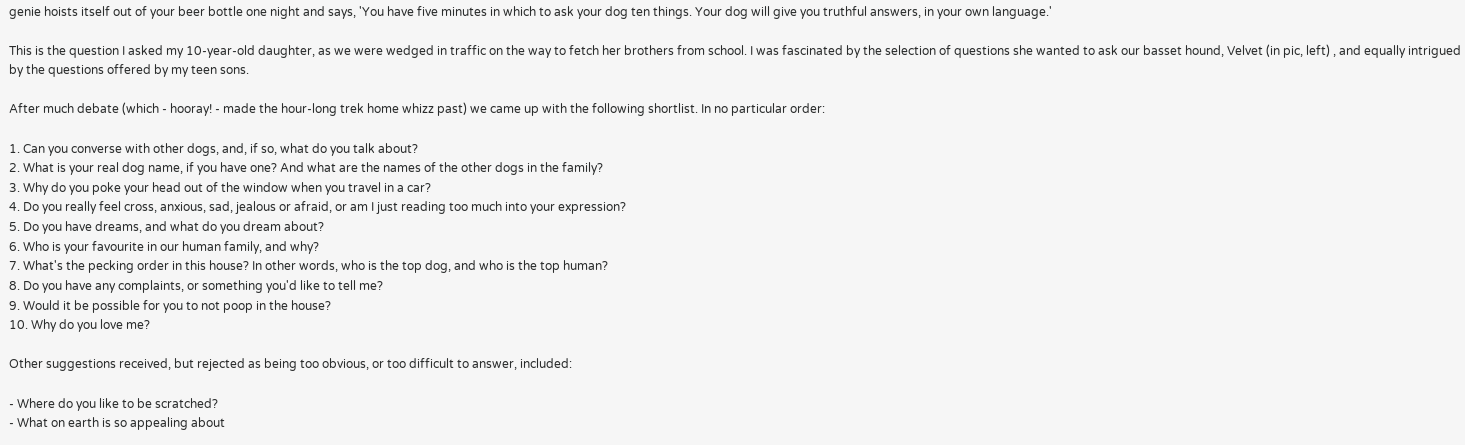genie hoists itself out of your beer bottle one night and says, 'You have five minutes in which to ask your dog ten things. Your dog will give you truthful answers, in your own language.'

This is the question I asked my 10-year-old daughter, as we were wedged in traffic on the way to fetch her brothers from school. I was fascinated by the selection of questions she wanted to ask our basset hound, Velvet (in pic, left) , and equally intrigued by the questions offered by my teen sons.

After much debate (which - hooray! - made the hour-long trek home whizz past) we came up with the following shortlist. In no particular order:

1. Can you converse with other dogs, and, if so, what do you talk about?
2. What is your real dog name, if you have one? And what are the names of the other dogs in the family?
3. Why do you poke your head out of the window when you travel in a car?
4. Do you really feel cross, anxious, sad, jealous or afraid, or am I just reading too much into your expression?
5. Do you have dreams, and what do you dream about?
6. Who is your favourite in our human family, and why?
7. What's the pecking order in this house? In other words, who is the top dog, and who is the top human?
8. Do you have any complaints, or something you'd like to tell me?
9. Would it be possible for you to not poop in the house?
10. Why do you love me?

Other suggestions received, but rejected as being too obvious, or too difficult to answer, included:

- Where do you like to be scratched?
- What on earth is so appealing about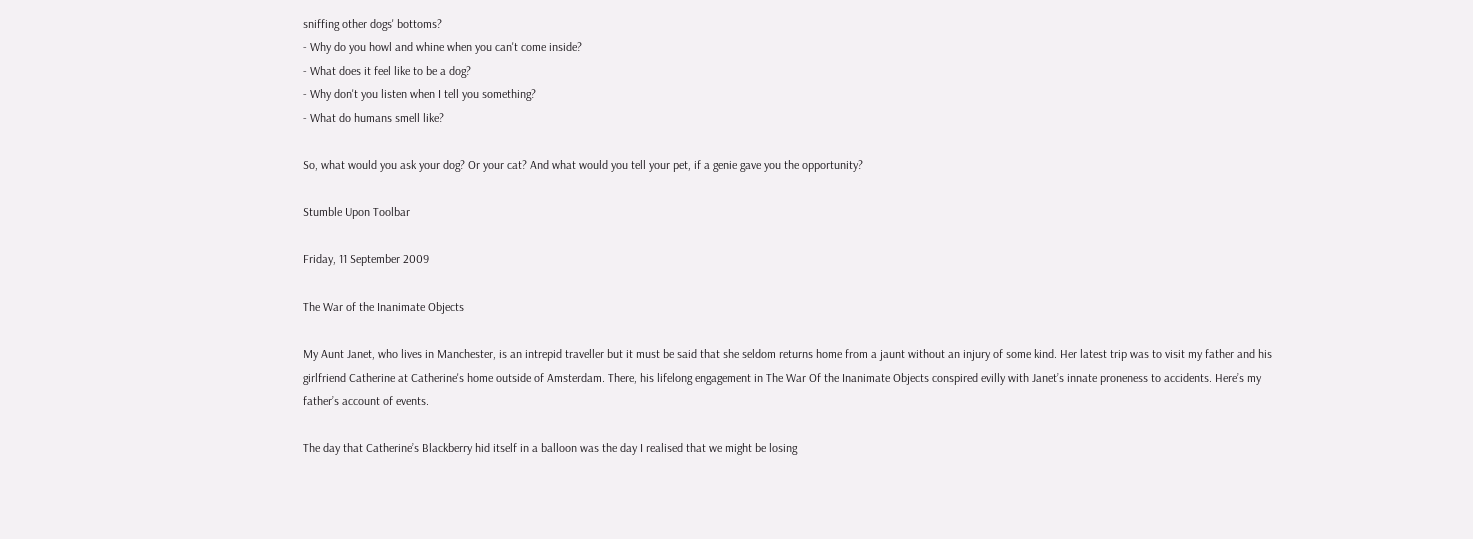sniffing other dogs' bottoms?
- Why do you howl and whine when you can't come inside?
- What does it feel like to be a dog?
- Why don't you listen when I tell you something?
- What do humans smell like?

So, what would you ask your dog? Or your cat? And what would you tell your pet, if a genie gave you the opportunity?

Stumble Upon Toolbar

Friday, 11 September 2009

The War of the Inanimate Objects

My Aunt Janet, who lives in Manchester, is an intrepid traveller but it must be said that she seldom returns home from a jaunt without an injury of some kind. Her latest trip was to visit my father and his girlfriend Catherine at Catherine's home outside of Amsterdam. There, his lifelong engagement in The War Of the Inanimate Objects conspired evilly with Janet’s innate proneness to accidents. Here’s my father’s account of events.

The day that Catherine’s Blackberry hid itself in a balloon was the day I realised that we might be losing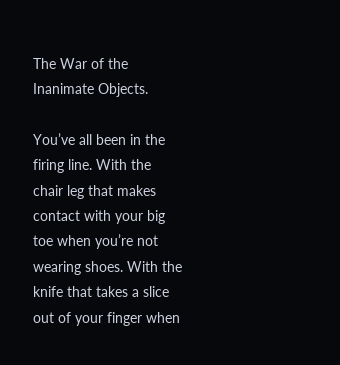The War of the Inanimate Objects.

You’ve all been in the firing line. With the chair leg that makes contact with your big toe when you’re not wearing shoes. With the knife that takes a slice out of your finger when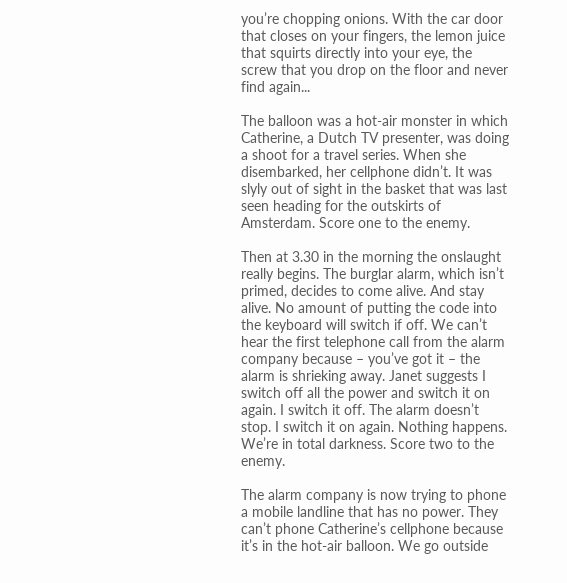you’re chopping onions. With the car door that closes on your fingers, the lemon juice that squirts directly into your eye, the screw that you drop on the floor and never find again...

The balloon was a hot-air monster in which Catherine, a Dutch TV presenter, was doing a shoot for a travel series. When she disembarked, her cellphone didn’t. It was slyly out of sight in the basket that was last seen heading for the outskirts of Amsterdam. Score one to the enemy.

Then at 3.30 in the morning the onslaught really begins. The burglar alarm, which isn’t primed, decides to come alive. And stay alive. No amount of putting the code into the keyboard will switch if off. We can’t hear the first telephone call from the alarm company because – you’ve got it – the alarm is shrieking away. Janet suggests I switch off all the power and switch it on again. I switch it off. The alarm doesn’t stop. I switch it on again. Nothing happens. We’re in total darkness. Score two to the enemy.

The alarm company is now trying to phone a mobile landline that has no power. They can’t phone Catherine’s cellphone because it’s in the hot-air balloon. We go outside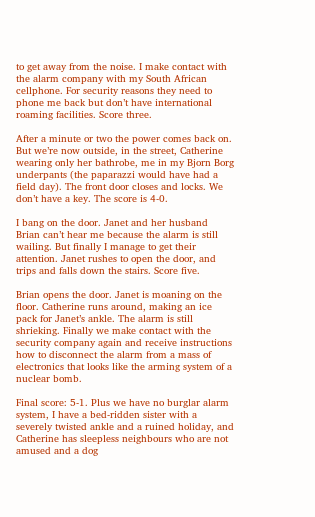to get away from the noise. I make contact with the alarm company with my South African cellphone. For security reasons they need to phone me back but don’t have international roaming facilities. Score three.

After a minute or two the power comes back on. But we’re now outside, in the street, Catherine wearing only her bathrobe, me in my Bjorn Borg underpants (the paparazzi would have had a field day). The front door closes and locks. We don’t have a key. The score is 4-0.

I bang on the door. Janet and her husband Brian can’t hear me because the alarm is still wailing. But finally I manage to get their attention. Janet rushes to open the door, and trips and falls down the stairs. Score five.

Brian opens the door. Janet is moaning on the floor. Catherine runs around, making an ice pack for Janet’s ankle. The alarm is still shrieking. Finally we make contact with the security company again and receive instructions how to disconnect the alarm from a mass of electronics that looks like the arming system of a nuclear bomb.

Final score: 5-1. Plus we have no burglar alarm system, I have a bed-ridden sister with a severely twisted ankle and a ruined holiday, and Catherine has sleepless neighbours who are not amused and a dog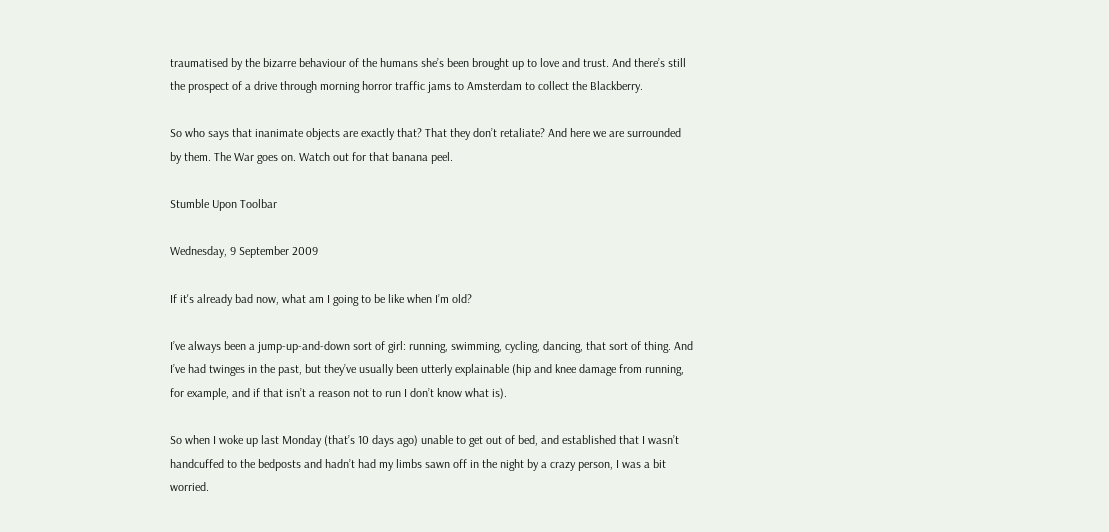traumatised by the bizarre behaviour of the humans she’s been brought up to love and trust. And there’s still the prospect of a drive through morning horror traffic jams to Amsterdam to collect the Blackberry.

So who says that inanimate objects are exactly that? That they don’t retaliate? And here we are surrounded by them. The War goes on. Watch out for that banana peel.

Stumble Upon Toolbar

Wednesday, 9 September 2009

If it's already bad now, what am I going to be like when I’m old?

I’ve always been a jump-up-and-down sort of girl: running, swimming, cycling, dancing, that sort of thing. And I’ve had twinges in the past, but they’ve usually been utterly explainable (hip and knee damage from running, for example, and if that isn’t a reason not to run I don’t know what is).

So when I woke up last Monday (that’s 10 days ago) unable to get out of bed, and established that I wasn’t handcuffed to the bedposts and hadn’t had my limbs sawn off in the night by a crazy person, I was a bit worried.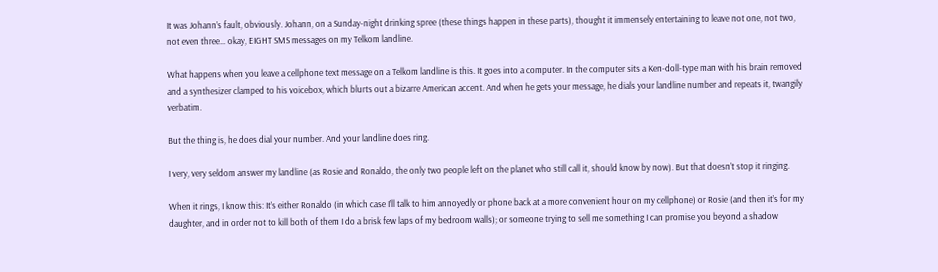It was Johann’s fault, obviously. Johann, on a Sunday-night drinking spree (these things happen in these parts), thought it immensely entertaining to leave not one, not two, not even three… okay, EIGHT SMS messages on my Telkom landline.

What happens when you leave a cellphone text message on a Telkom landline is this. It goes into a computer. In the computer sits a Ken-doll-type man with his brain removed and a synthesizer clamped to his voicebox, which blurts out a bizarre American accent. And when he gets your message, he dials your landline number and repeats it, twangily verbatim.

But the thing is, he does dial your number. And your landline does ring.

I very, very seldom answer my landline (as Rosie and Ronaldo, the only two people left on the planet who still call it, should know by now). But that doesn’t stop it ringing.

When it rings, I know this: It’s either Ronaldo (in which case I’ll talk to him annoyedly or phone back at a more convenient hour on my cellphone) or Rosie (and then it’s for my daughter, and in order not to kill both of them I do a brisk few laps of my bedroom walls); or someone trying to sell me something I can promise you beyond a shadow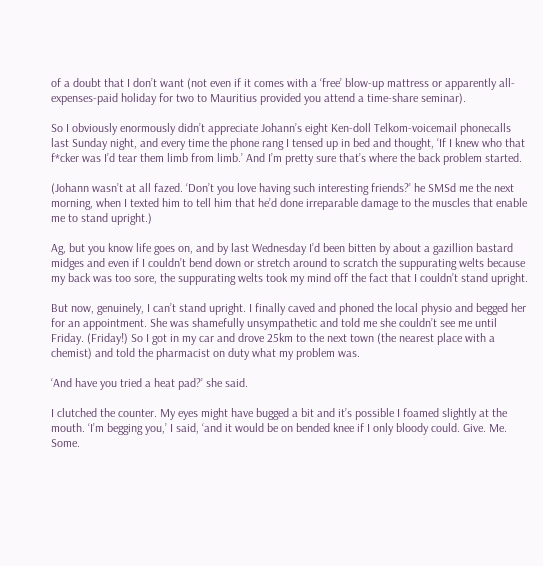of a doubt that I don’t want (not even if it comes with a ‘free’ blow-up mattress or apparently all-expenses-paid holiday for two to Mauritius provided you attend a time-share seminar).

So I obviously enormously didn’t appreciate Johann’s eight Ken-doll Telkom-voicemail phonecalls last Sunday night, and every time the phone rang I tensed up in bed and thought, ‘If I knew who that f*cker was I’d tear them limb from limb.’ And I’m pretty sure that’s where the back problem started.

(Johann wasn’t at all fazed. ‘Don’t you love having such interesting friends?’ he SMSd me the next morning, when I texted him to tell him that he’d done irreparable damage to the muscles that enable me to stand upright.)

Ag, but you know life goes on, and by last Wednesday I’d been bitten by about a gazillion bastard midges and even if I couldn’t bend down or stretch around to scratch the suppurating welts because my back was too sore, the suppurating welts took my mind off the fact that I couldn’t stand upright.

But now, genuinely, I can’t stand upright. I finally caved and phoned the local physio and begged her for an appointment. She was shamefully unsympathetic and told me she couldn’t see me until Friday. (Friday!) So I got in my car and drove 25km to the next town (the nearest place with a chemist) and told the pharmacist on duty what my problem was.

‘And have you tried a heat pad?’ she said.

I clutched the counter. My eyes might have bugged a bit and it’s possible I foamed slightly at the mouth. ‘I’m begging you,’ I said, ‘and it would be on bended knee if I only bloody could. Give. Me. Some.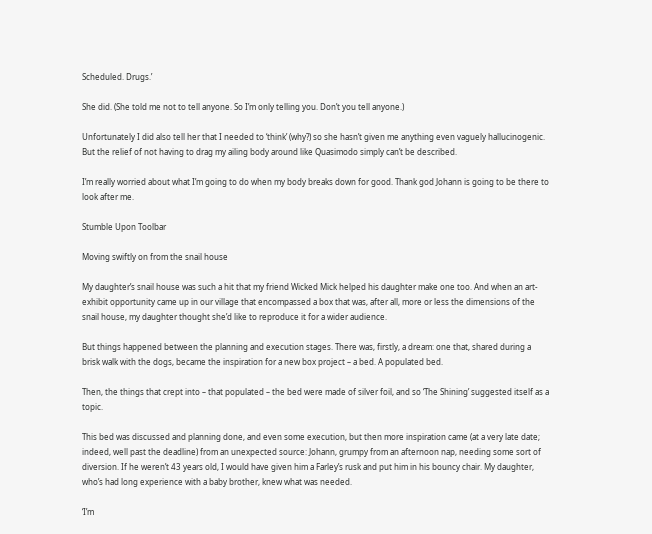Scheduled. Drugs.’

She did. (She told me not to tell anyone. So I’m only telling you. Don’t you tell anyone.)

Unfortunately I did also tell her that I needed to ‘think’ (why?) so she hasn’t given me anything even vaguely hallucinogenic. But the relief of not having to drag my ailing body around like Quasimodo simply can’t be described.

I’m really worried about what I’m going to do when my body breaks down for good. Thank god Johann is going to be there to look after me.

Stumble Upon Toolbar

Moving swiftly on from the snail house

My daughter’s snail house was such a hit that my friend Wicked Mick helped his daughter make one too. And when an art-exhibit opportunity came up in our village that encompassed a box that was, after all, more or less the dimensions of the snail house, my daughter thought she’d like to reproduce it for a wider audience.

But things happened between the planning and execution stages. There was, firstly, a dream: one that, shared during a brisk walk with the dogs, became the inspiration for a new box project – a bed. A populated bed.

Then, the things that crept into – that populated – the bed were made of silver foil, and so ‘The Shining’ suggested itself as a topic.

This bed was discussed and planning done, and even some execution, but then more inspiration came (at a very late date; indeed, well past the deadline) from an unexpected source: Johann, grumpy from an afternoon nap, needing some sort of diversion. If he weren’t 43 years old, I would have given him a Farley’s rusk and put him in his bouncy chair. My daughter, who’s had long experience with a baby brother, knew what was needed.

‘I’m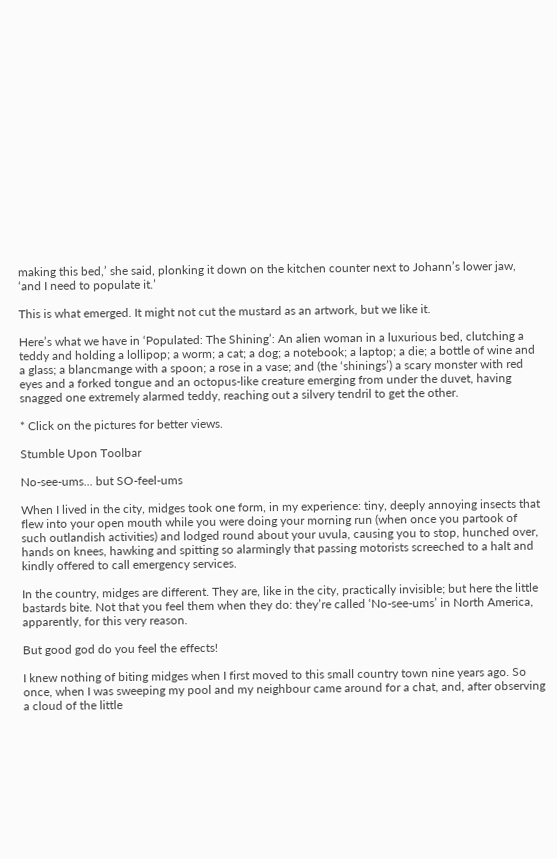making this bed,’ she said, plonking it down on the kitchen counter next to Johann’s lower jaw, ‘and I need to populate it.’

This is what emerged. It might not cut the mustard as an artwork, but we like it.

Here’s what we have in ‘Populated: The Shining’: An alien woman in a luxurious bed, clutching a teddy and holding a lollipop; a worm; a cat; a dog; a notebook; a laptop; a die; a bottle of wine and a glass; a blancmange with a spoon; a rose in a vase; and (the ‘shinings’) a scary monster with red eyes and a forked tongue and an octopus-like creature emerging from under the duvet, having snagged one extremely alarmed teddy, reaching out a silvery tendril to get the other.

* Click on the pictures for better views.

Stumble Upon Toolbar

No-see-ums... but SO-feel-ums

When I lived in the city, midges took one form, in my experience: tiny, deeply annoying insects that flew into your open mouth while you were doing your morning run (when once you partook of such outlandish activities) and lodged round about your uvula, causing you to stop, hunched over, hands on knees, hawking and spitting so alarmingly that passing motorists screeched to a halt and kindly offered to call emergency services.

In the country, midges are different. They are, like in the city, practically invisible; but here the little bastards bite. Not that you feel them when they do: they’re called ‘No-see-ums’ in North America, apparently, for this very reason.

But good god do you feel the effects!

I knew nothing of biting midges when I first moved to this small country town nine years ago. So once, when I was sweeping my pool and my neighbour came around for a chat, and, after observing a cloud of the little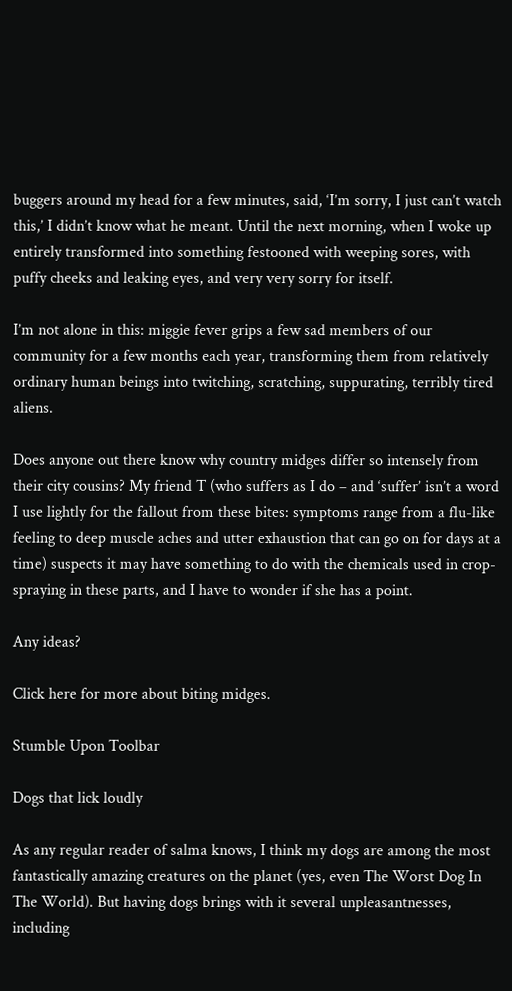buggers around my head for a few minutes, said, ‘I’m sorry, I just can’t watch this,’ I didn’t know what he meant. Until the next morning, when I woke up entirely transformed into something festooned with weeping sores, with puffy cheeks and leaking eyes, and very very sorry for itself.

I’m not alone in this: miggie fever grips a few sad members of our community for a few months each year, transforming them from relatively ordinary human beings into twitching, scratching, suppurating, terribly tired aliens.

Does anyone out there know why country midges differ so intensely from their city cousins? My friend T (who suffers as I do – and ‘suffer’ isn’t a word I use lightly for the fallout from these bites: symptoms range from a flu-like feeling to deep muscle aches and utter exhaustion that can go on for days at a time) suspects it may have something to do with the chemicals used in crop-spraying in these parts, and I have to wonder if she has a point.

Any ideas?

Click here for more about biting midges.

Stumble Upon Toolbar

Dogs that lick loudly

As any regular reader of salma knows, I think my dogs are among the most fantastically amazing creatures on the planet (yes, even The Worst Dog In The World). But having dogs brings with it several unpleasantnesses, including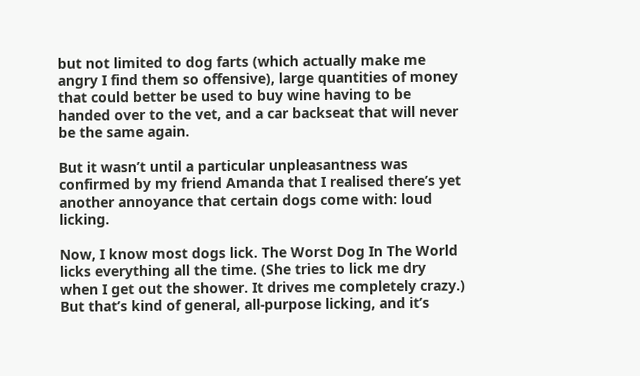but not limited to dog farts (which actually make me angry I find them so offensive), large quantities of money that could better be used to buy wine having to be handed over to the vet, and a car backseat that will never be the same again.

But it wasn’t until a particular unpleasantness was confirmed by my friend Amanda that I realised there’s yet another annoyance that certain dogs come with: loud licking.

Now, I know most dogs lick. The Worst Dog In The World licks everything all the time. (She tries to lick me dry when I get out the shower. It drives me completely crazy.) But that’s kind of general, all-purpose licking, and it’s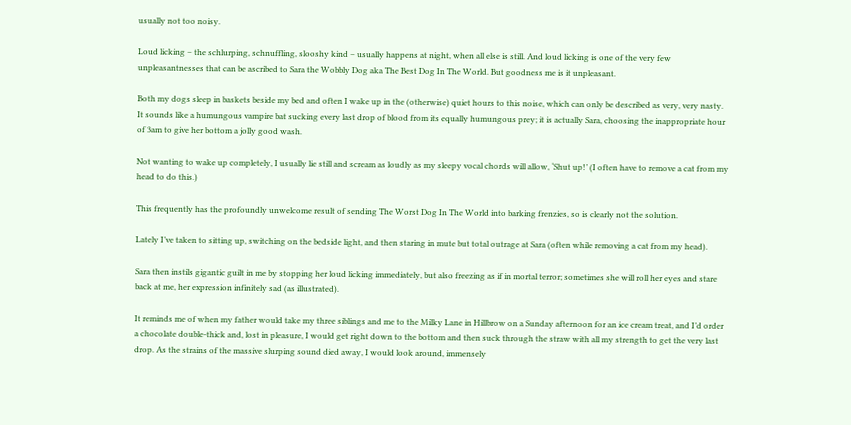usually not too noisy.

Loud licking – the schlurping, schnuffling, slooshy kind – usually happens at night, when all else is still. And loud licking is one of the very few unpleasantnesses that can be ascribed to Sara the Wobbly Dog aka The Best Dog In The World. But goodness me is it unpleasant.

Both my dogs sleep in baskets beside my bed and often I wake up in the (otherwise) quiet hours to this noise, which can only be described as very, very nasty. It sounds like a humungous vampire bat sucking every last drop of blood from its equally humungous prey; it is actually Sara, choosing the inappropriate hour of 3am to give her bottom a jolly good wash.

Not wanting to wake up completely, I usually lie still and scream as loudly as my sleepy vocal chords will allow, ‘Shut up!’ (I often have to remove a cat from my head to do this.)

This frequently has the profoundly unwelcome result of sending The Worst Dog In The World into barking frenzies, so is clearly not the solution.

Lately I’ve taken to sitting up, switching on the bedside light, and then staring in mute but total outrage at Sara (often while removing a cat from my head).

Sara then instils gigantic guilt in me by stopping her loud licking immediately, but also freezing as if in mortal terror; sometimes she will roll her eyes and stare back at me, her expression infinitely sad (as illustrated).

It reminds me of when my father would take my three siblings and me to the Milky Lane in Hillbrow on a Sunday afternoon for an ice cream treat, and I’d order a chocolate double-thick and, lost in pleasure, I would get right down to the bottom and then suck through the straw with all my strength to get the very last drop. As the strains of the massive slurping sound died away, I would look around, immensely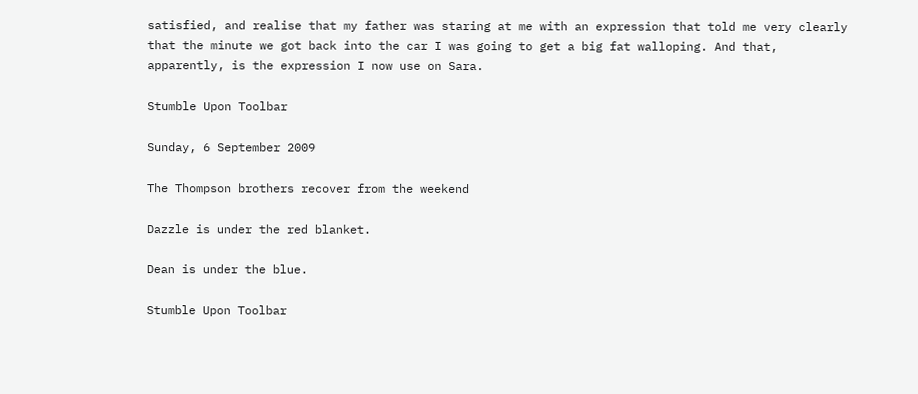satisfied, and realise that my father was staring at me with an expression that told me very clearly that the minute we got back into the car I was going to get a big fat walloping. And that, apparently, is the expression I now use on Sara.

Stumble Upon Toolbar

Sunday, 6 September 2009

The Thompson brothers recover from the weekend

Dazzle is under the red blanket.

Dean is under the blue.

Stumble Upon Toolbar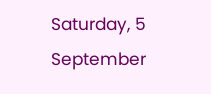Saturday, 5 September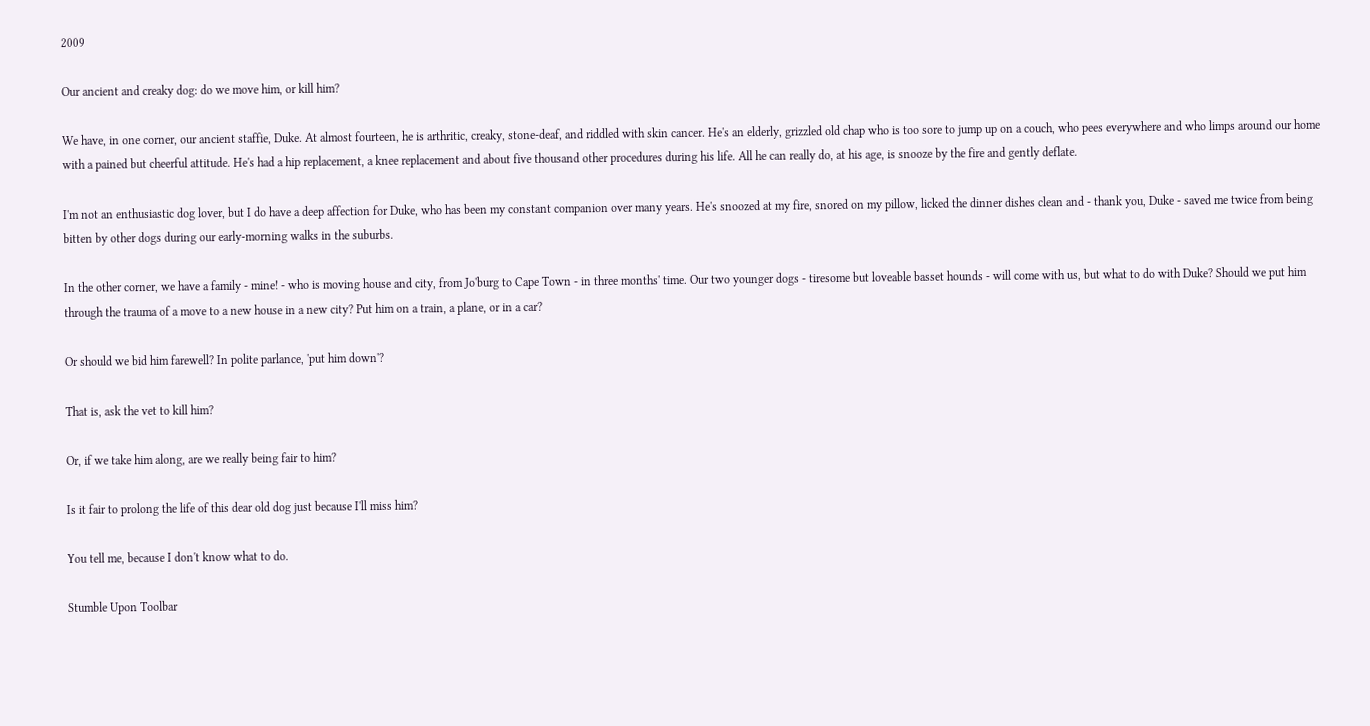2009

Our ancient and creaky dog: do we move him, or kill him?

We have, in one corner, our ancient staffie, Duke. At almost fourteen, he is arthritic, creaky, stone-deaf, and riddled with skin cancer. He's an elderly, grizzled old chap who is too sore to jump up on a couch, who pees everywhere and who limps around our home with a pained but cheerful attitude. He's had a hip replacement, a knee replacement and about five thousand other procedures during his life. All he can really do, at his age, is snooze by the fire and gently deflate.

I'm not an enthusiastic dog lover, but I do have a deep affection for Duke, who has been my constant companion over many years. He's snoozed at my fire, snored on my pillow, licked the dinner dishes clean and - thank you, Duke - saved me twice from being bitten by other dogs during our early-morning walks in the suburbs.

In the other corner, we have a family - mine! - who is moving house and city, from Jo'burg to Cape Town - in three months' time. Our two younger dogs - tiresome but loveable basset hounds - will come with us, but what to do with Duke? Should we put him through the trauma of a move to a new house in a new city? Put him on a train, a plane, or in a car?

Or should we bid him farewell? In polite parlance, 'put him down'?

That is, ask the vet to kill him?

Or, if we take him along, are we really being fair to him?

Is it fair to prolong the life of this dear old dog just because I'll miss him?

You tell me, because I don't know what to do.

Stumble Upon Toolbar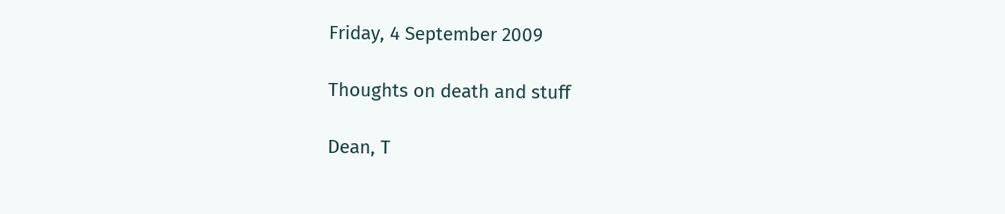Friday, 4 September 2009

Thoughts on death and stuff

Dean, T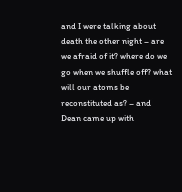and I were talking about death the other night – are we afraid of it? where do we go when we shuffle off? what will our atoms be reconstituted as? – and Dean came up with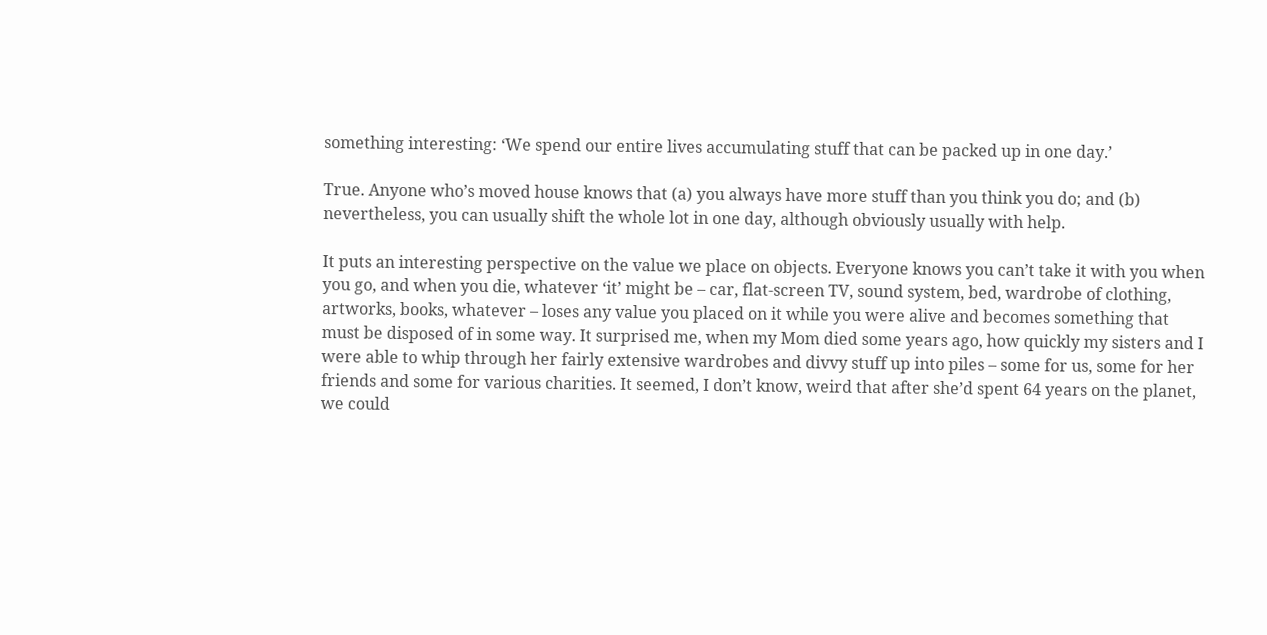something interesting: ‘We spend our entire lives accumulating stuff that can be packed up in one day.’

True. Anyone who’s moved house knows that (a) you always have more stuff than you think you do; and (b) nevertheless, you can usually shift the whole lot in one day, although obviously usually with help.

It puts an interesting perspective on the value we place on objects. Everyone knows you can’t take it with you when you go, and when you die, whatever ‘it’ might be – car, flat-screen TV, sound system, bed, wardrobe of clothing, artworks, books, whatever – loses any value you placed on it while you were alive and becomes something that must be disposed of in some way. It surprised me, when my Mom died some years ago, how quickly my sisters and I were able to whip through her fairly extensive wardrobes and divvy stuff up into piles – some for us, some for her friends and some for various charities. It seemed, I don’t know, weird that after she’d spent 64 years on the planet, we could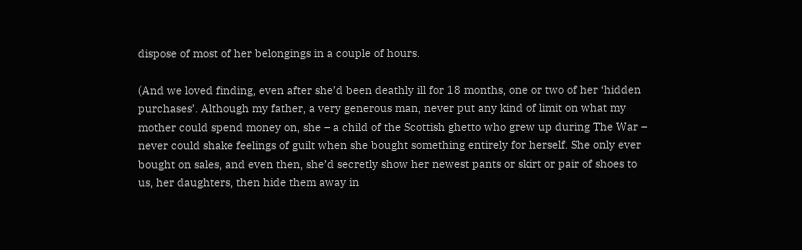dispose of most of her belongings in a couple of hours.

(And we loved finding, even after she’d been deathly ill for 18 months, one or two of her ‘hidden purchases’. Although my father, a very generous man, never put any kind of limit on what my mother could spend money on, she – a child of the Scottish ghetto who grew up during The War – never could shake feelings of guilt when she bought something entirely for herself. She only ever bought on sales, and even then, she’d secretly show her newest pants or skirt or pair of shoes to us, her daughters, then hide them away in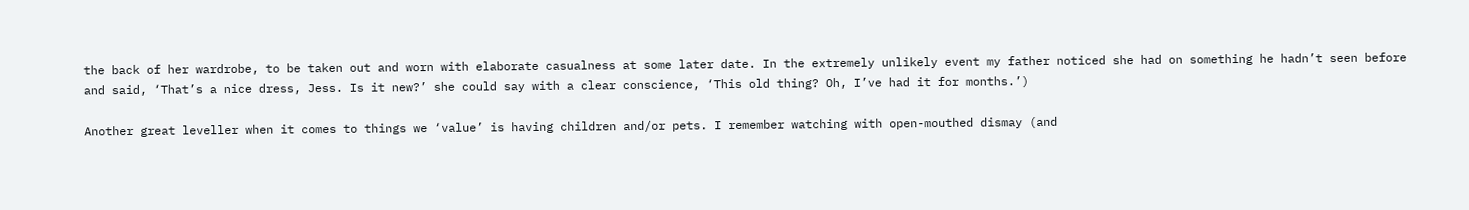the back of her wardrobe, to be taken out and worn with elaborate casualness at some later date. In the extremely unlikely event my father noticed she had on something he hadn’t seen before and said, ‘That’s a nice dress, Jess. Is it new?’ she could say with a clear conscience, ‘This old thing? Oh, I’ve had it for months.’)

Another great leveller when it comes to things we ‘value’ is having children and/or pets. I remember watching with open-mouthed dismay (and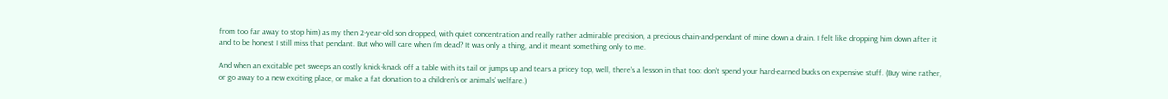from too far away to stop him) as my then 2-year-old son dropped, with quiet concentration and really rather admirable precision, a precious chain-and-pendant of mine down a drain. I felt like dropping him down after it and to be honest I still miss that pendant. But who will care when I’m dead? It was only a thing, and it meant something only to me.

And when an excitable pet sweeps an costly knick-knack off a table with its tail or jumps up and tears a pricey top, well, there’s a lesson in that too: don’t spend your hard-earned bucks on expensive stuff. (Buy wine rather, or go away to a new exciting place, or make a fat donation to a children’s or animals’ welfare.)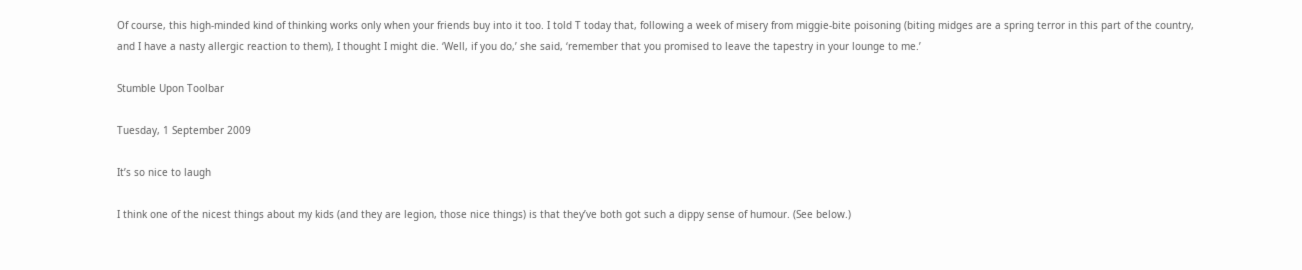Of course, this high-minded kind of thinking works only when your friends buy into it too. I told T today that, following a week of misery from miggie-bite poisoning (biting midges are a spring terror in this part of the country, and I have a nasty allergic reaction to them), I thought I might die. ‘Well, if you do,’ she said, ‘remember that you promised to leave the tapestry in your lounge to me.’

Stumble Upon Toolbar

Tuesday, 1 September 2009

It’s so nice to laugh

I think one of the nicest things about my kids (and they are legion, those nice things) is that they’ve both got such a dippy sense of humour. (See below.)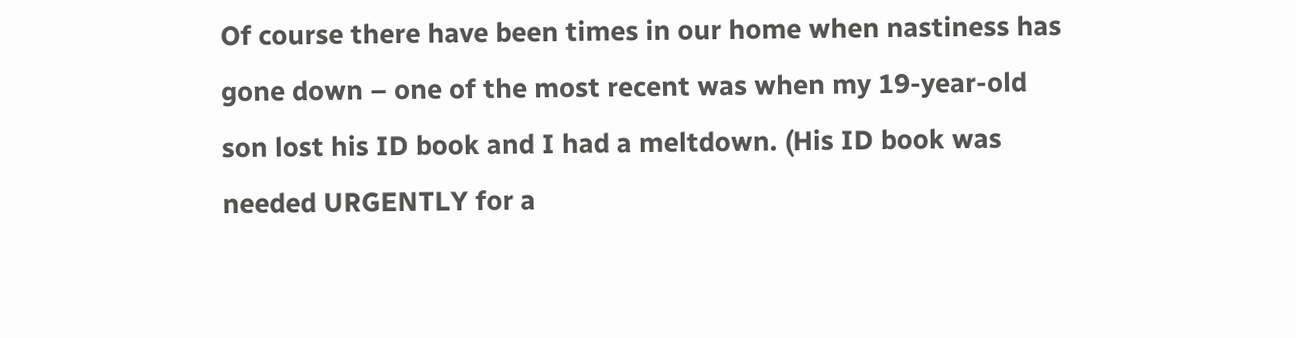Of course there have been times in our home when nastiness has gone down – one of the most recent was when my 19-year-old son lost his ID book and I had a meltdown. (His ID book was needed URGENTLY for a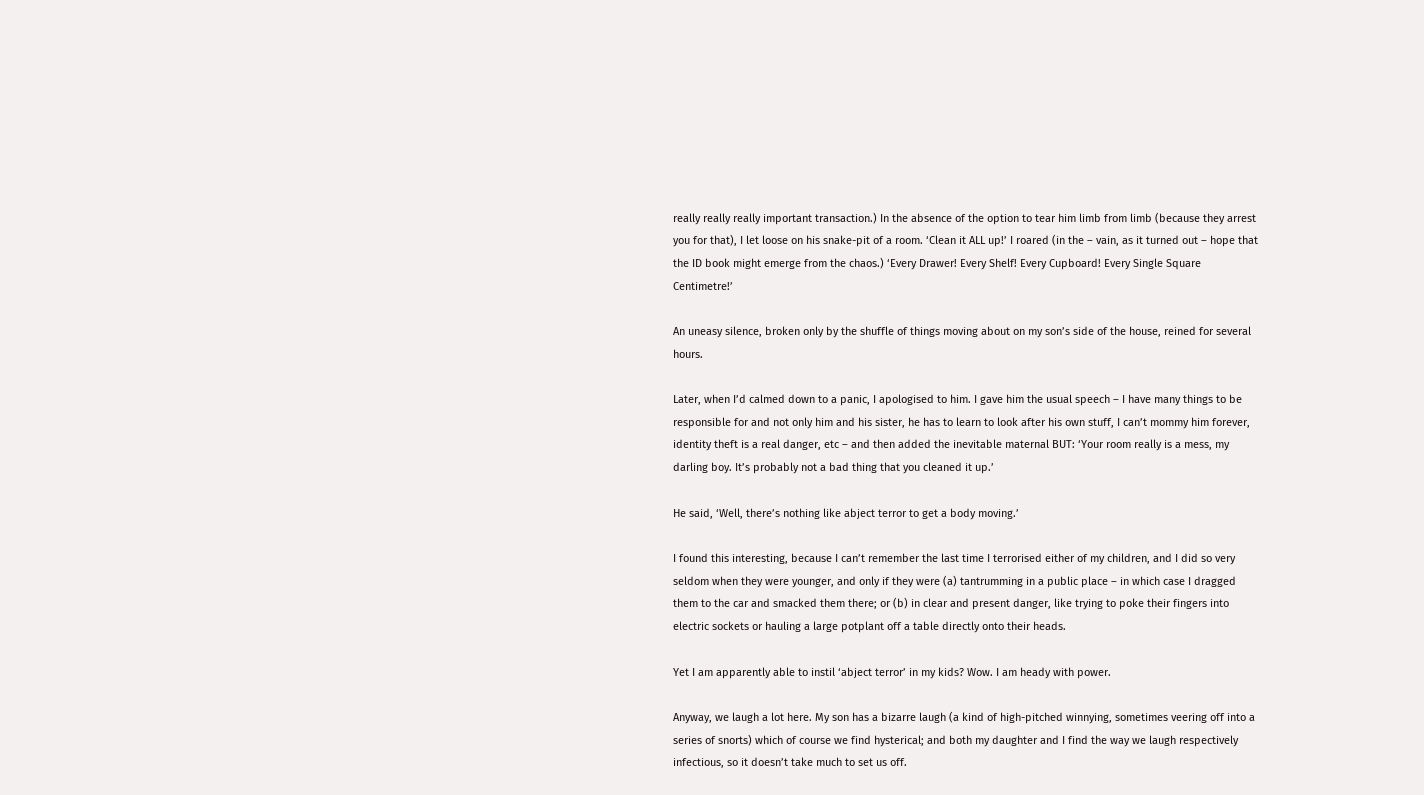really really really important transaction.) In the absence of the option to tear him limb from limb (because they arrest you for that), I let loose on his snake-pit of a room. ‘Clean it ALL up!’ I roared (in the – vain, as it turned out – hope that the ID book might emerge from the chaos.) ‘Every Drawer! Every Shelf! Every Cupboard! Every Single Square Centimetre!’

An uneasy silence, broken only by the shuffle of things moving about on my son’s side of the house, reined for several hours.

Later, when I’d calmed down to a panic, I apologised to him. I gave him the usual speech – I have many things to be responsible for and not only him and his sister, he has to learn to look after his own stuff, I can’t mommy him forever, identity theft is a real danger, etc – and then added the inevitable maternal BUT: ‘Your room really is a mess, my darling boy. It’s probably not a bad thing that you cleaned it up.’

He said, ‘Well, there’s nothing like abject terror to get a body moving.’

I found this interesting, because I can’t remember the last time I terrorised either of my children, and I did so very seldom when they were younger, and only if they were (a) tantrumming in a public place – in which case I dragged them to the car and smacked them there; or (b) in clear and present danger, like trying to poke their fingers into electric sockets or hauling a large potplant off a table directly onto their heads.

Yet I am apparently able to instil ‘abject terror’ in my kids? Wow. I am heady with power.

Anyway, we laugh a lot here. My son has a bizarre laugh (a kind of high-pitched winnying, sometimes veering off into a series of snorts) which of course we find hysterical; and both my daughter and I find the way we laugh respectively infectious, so it doesn’t take much to set us off.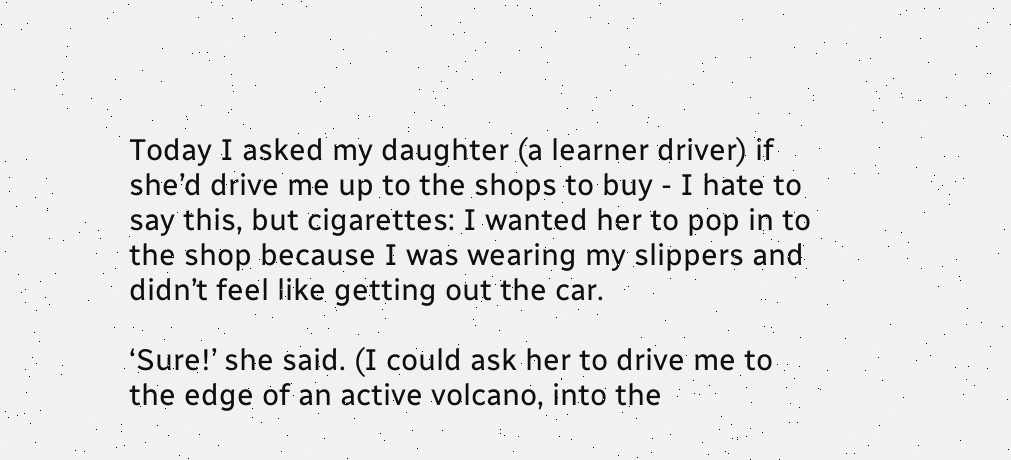Today I asked my daughter (a learner driver) if she’d drive me up to the shops to buy - I hate to say this, but cigarettes: I wanted her to pop in to the shop because I was wearing my slippers and didn’t feel like getting out the car.

‘Sure!’ she said. (I could ask her to drive me to the edge of an active volcano, into the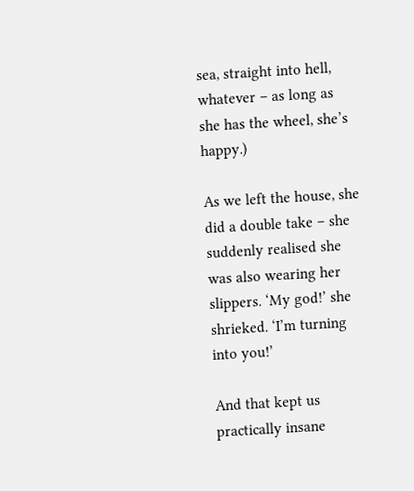sea, straight into hell, whatever – as long as she has the wheel, she’s happy.)

As we left the house, she did a double take – she suddenly realised she was also wearing her slippers. ‘My god!’ she shrieked. ‘I’m turning into you!’

And that kept us practically insane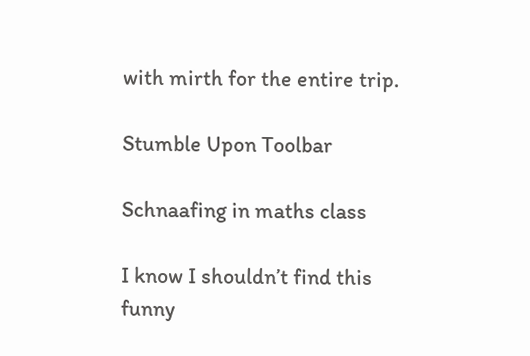with mirth for the entire trip.

Stumble Upon Toolbar

Schnaafing in maths class

I know I shouldn’t find this funny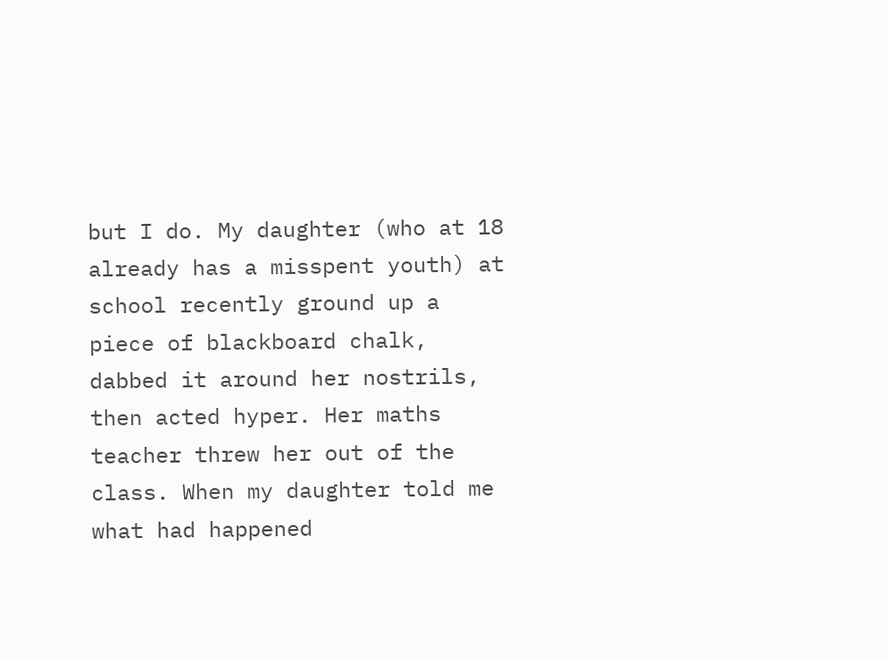but I do. My daughter (who at 18 already has a misspent youth) at school recently ground up a piece of blackboard chalk, dabbed it around her nostrils, then acted hyper. Her maths teacher threw her out of the class. When my daughter told me what had happened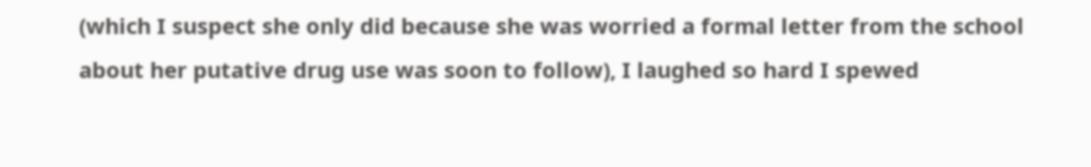(which I suspect she only did because she was worried a formal letter from the school about her putative drug use was soon to follow), I laughed so hard I spewed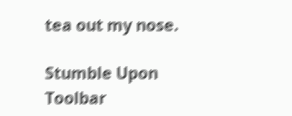tea out my nose.

Stumble Upon Toolbar